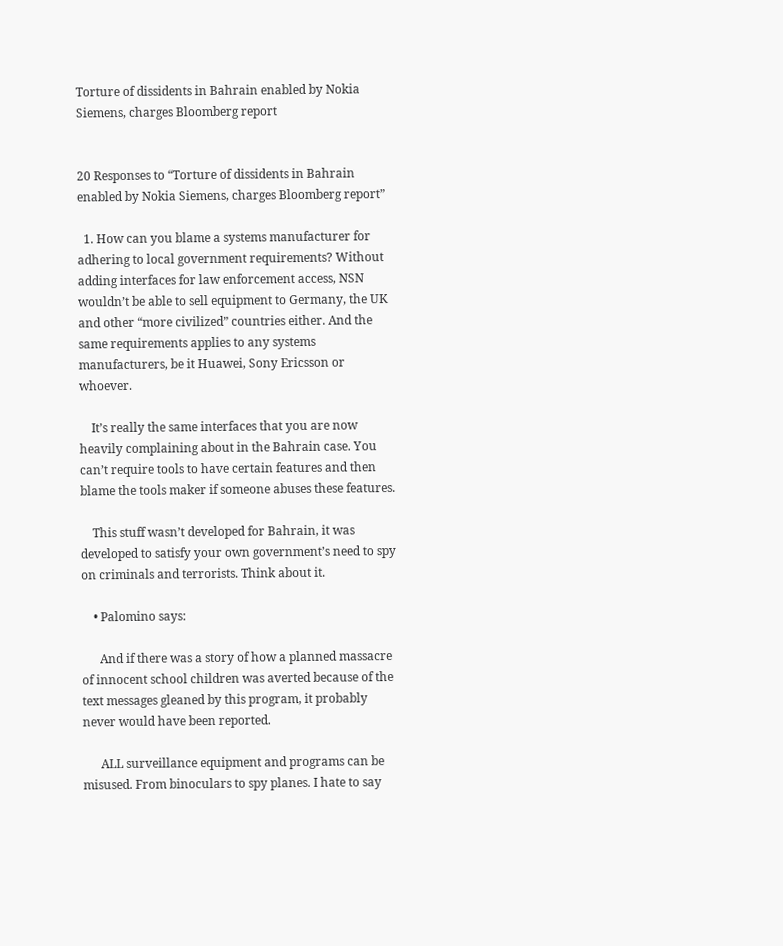Torture of dissidents in Bahrain enabled by Nokia Siemens, charges Bloomberg report


20 Responses to “Torture of dissidents in Bahrain enabled by Nokia Siemens, charges Bloomberg report”

  1. How can you blame a systems manufacturer for adhering to local government requirements? Without adding interfaces for law enforcement access, NSN wouldn’t be able to sell equipment to Germany, the UK and other “more civilized” countries either. And the same requirements applies to any systems manufacturers, be it Huawei, Sony Ericsson or whoever.

    It’s really the same interfaces that you are now heavily complaining about in the Bahrain case. You can’t require tools to have certain features and then blame the tools maker if someone abuses these features.

    This stuff wasn’t developed for Bahrain, it was developed to satisfy your own government’s need to spy on criminals and terrorists. Think about it.

    • Palomino says:

      And if there was a story of how a planned massacre of innocent school children was averted because of the text messages gleaned by this program, it probably never would have been reported.

      ALL surveillance equipment and programs can be misused. From binoculars to spy planes. I hate to say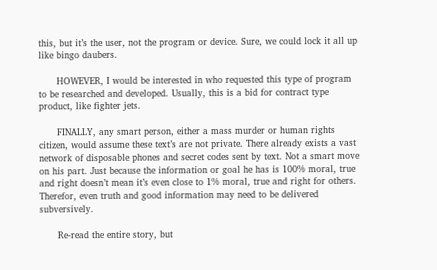this, but it’s the user, not the program or device. Sure, we could lock it all up like bingo daubers.

      HOWEVER, I would be interested in who requested this type of program to be researched and developed. Usually, this is a bid for contract type product, like fighter jets.

      FINALLY, any smart person, either a mass murder or human rights citizen, would assume these text’s are not private. There already exists a vast network of disposable phones and secret codes sent by text. Not a smart move on his part. Just because the information or goal he has is 100% moral, true and right doesn’t mean it’s even close to 1% moral, true and right for others. Therefor, even truth and good information may need to be delivered subversively.

      Re-read the entire story, but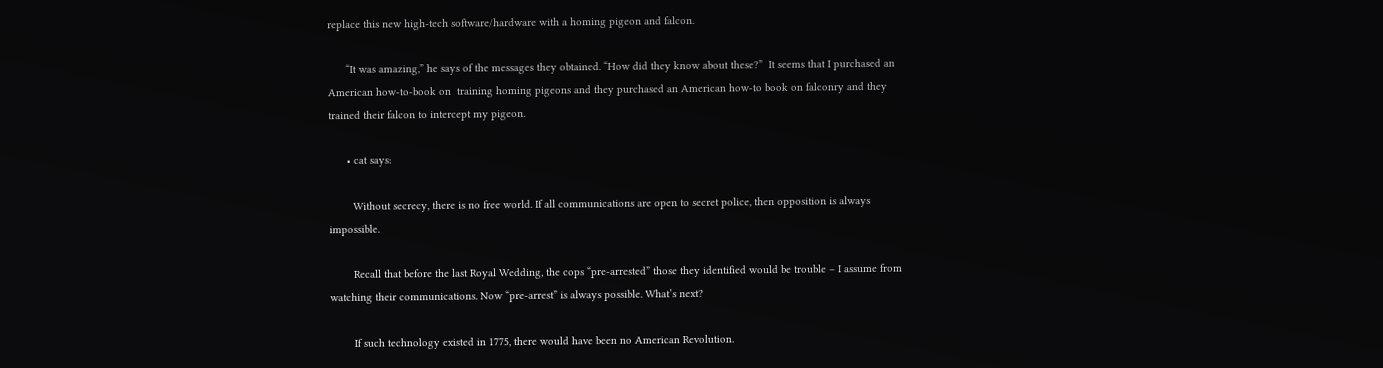replace this new high-tech software/hardware with a homing pigeon and falcon.

      “It was amazing,” he says of the messages they obtained. “How did they know about these?”  It seems that I purchased an American how-to-book on  training homing pigeons and they purchased an American how-to book on falconry and they trained their falcon to intercept my pigeon.

      • cat says:

        Without secrecy, there is no free world. If all communications are open to secret police, then opposition is always impossible.

        Recall that before the last Royal Wedding, the cops “pre-arrested” those they identified would be trouble – I assume from watching their communications. Now “pre-arrest” is always possible. What’s next?

        If such technology existed in 1775, there would have been no American Revolution.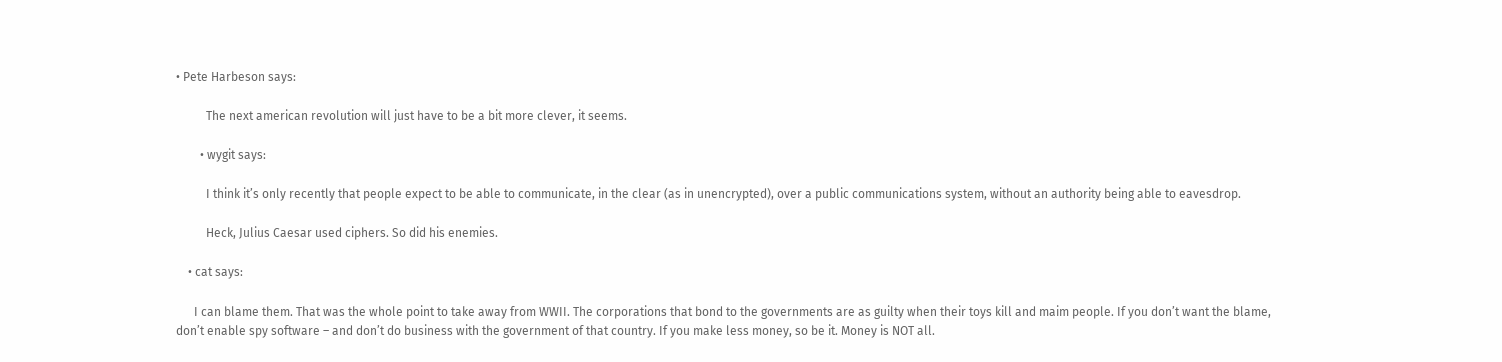• Pete Harbeson says:

          The next american revolution will just have to be a bit more clever, it seems.

        • wygit says:

          I think it’s only recently that people expect to be able to communicate, in the clear (as in unencrypted), over a public communications system, without an authority being able to eavesdrop.

          Heck, Julius Caesar used ciphers. So did his enemies.

    • cat says:

      I can blame them. That was the whole point to take away from WWII. The corporations that bond to the governments are as guilty when their toys kill and maim people. If you don’t want the blame, don’t enable spy software – and don’t do business with the government of that country. If you make less money, so be it. Money is NOT all.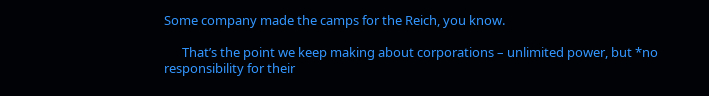Some company made the camps for the Reich, you know.

      That’s the point we keep making about corporations – unlimited power, but *no responsibility for their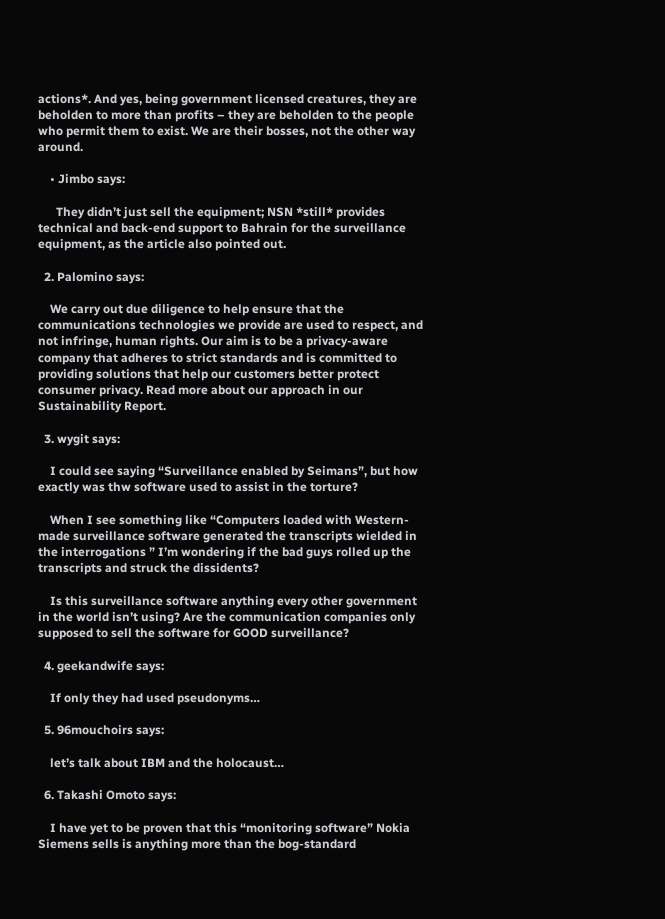actions*. And yes, being government licensed creatures, they are beholden to more than profits – they are beholden to the people who permit them to exist. We are their bosses, not the other way around.

    • Jimbo says:

      They didn’t just sell the equipment; NSN *still* provides technical and back-end support to Bahrain for the surveillance equipment, as the article also pointed out.

  2. Palomino says:

    We carry out due diligence to help ensure that the communications technologies we provide are used to respect, and not infringe, human rights. Our aim is to be a privacy-aware company that adheres to strict standards and is committed to providing solutions that help our customers better protect consumer privacy. Read more about our approach in our Sustainability Report.

  3. wygit says:

    I could see saying “Surveillance enabled by Seimans”, but how exactly was thw software used to assist in the torture?

    When I see something like “Computers loaded with Western-made surveillance software generated the transcripts wielded in the interrogations ” I’m wondering if the bad guys rolled up the transcripts and struck the dissidents?

    Is this surveillance software anything every other government in the world isn’t using? Are the communication companies only supposed to sell the software for GOOD surveillance?

  4. geekandwife says:

    If only they had used pseudonyms…

  5. 96mouchoirs says:

    let’s talk about IBM and the holocaust…

  6. Takashi Omoto says:

    I have yet to be proven that this “monitoring software” Nokia Siemens sells is anything more than the bog-standard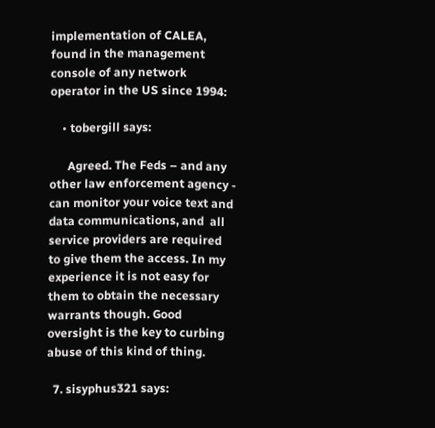implementation of CALEA, found in the management console of any network operator in the US since 1994:

    • tobergill says:

      Agreed. The Feds – and any other law enforcement agency -  can monitor your voice text and data communications, and  all service providers are required to give them the access. In my experience it is not easy for them to obtain the necessary warrants though. Good oversight is the key to curbing abuse of this kind of thing.

  7. sisyphus321 says: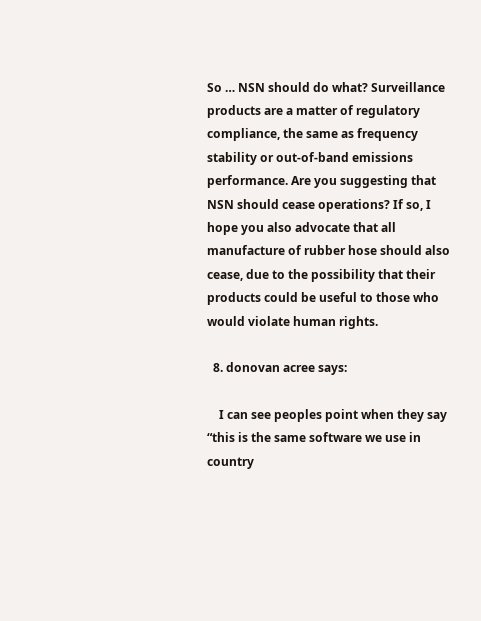So … NSN should do what? Surveillance products are a matter of regulatory compliance, the same as frequency stability or out-of-band emissions performance. Are you suggesting that NSN should cease operations? If so, I hope you also advocate that all manufacture of rubber hose should also cease, due to the possibility that their products could be useful to those who would violate human rights.

  8. donovan acree says:

    I can see peoples point when they say “this is the same software we use in country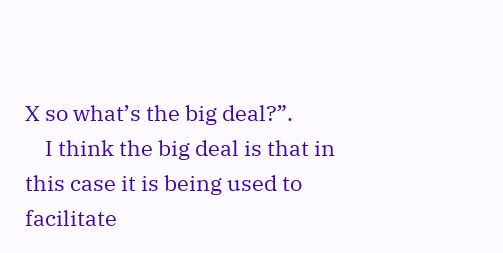X so what’s the big deal?”.
    I think the big deal is that in this case it is being used to facilitate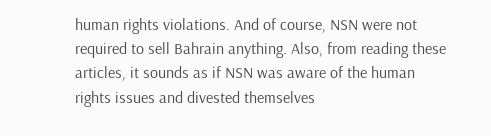human rights violations. And of course, NSN were not required to sell Bahrain anything. Also, from reading these articles, it sounds as if NSN was aware of the human rights issues and divested themselves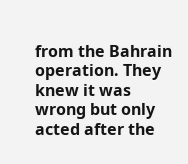from the Bahrain operation. They knew it was wrong but only acted after the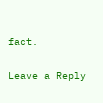fact.

Leave a Reply